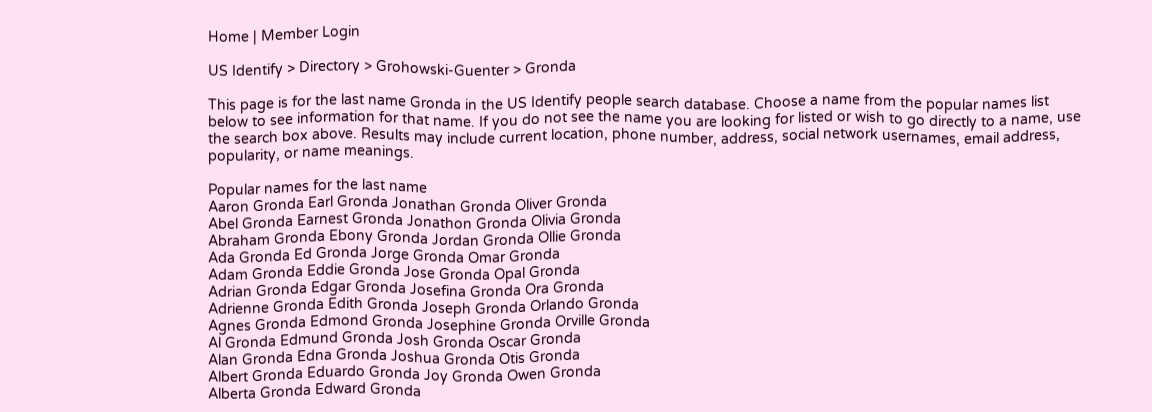Home | Member Login

US Identify > Directory > Grohowski-Guenter > Gronda

This page is for the last name Gronda in the US Identify people search database. Choose a name from the popular names list below to see information for that name. If you do not see the name you are looking for listed or wish to go directly to a name, use the search box above. Results may include current location, phone number, address, social network usernames, email address, popularity, or name meanings.

Popular names for the last name
Aaron Gronda Earl Gronda Jonathan Gronda Oliver Gronda
Abel Gronda Earnest Gronda Jonathon Gronda Olivia Gronda
Abraham Gronda Ebony Gronda Jordan Gronda Ollie Gronda
Ada Gronda Ed Gronda Jorge Gronda Omar Gronda
Adam Gronda Eddie Gronda Jose Gronda Opal Gronda
Adrian Gronda Edgar Gronda Josefina Gronda Ora Gronda
Adrienne Gronda Edith Gronda Joseph Gronda Orlando Gronda
Agnes Gronda Edmond Gronda Josephine Gronda Orville Gronda
Al Gronda Edmund Gronda Josh Gronda Oscar Gronda
Alan Gronda Edna Gronda Joshua Gronda Otis Gronda
Albert Gronda Eduardo Gronda Joy Gronda Owen Gronda
Alberta Gronda Edward Gronda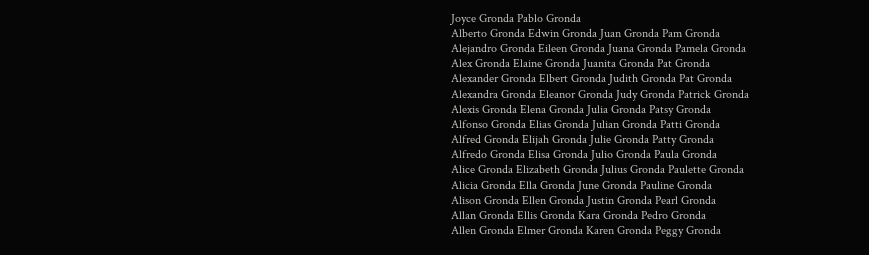Joyce Gronda Pablo Gronda
Alberto Gronda Edwin Gronda Juan Gronda Pam Gronda
Alejandro Gronda Eileen Gronda Juana Gronda Pamela Gronda
Alex Gronda Elaine Gronda Juanita Gronda Pat Gronda
Alexander Gronda Elbert Gronda Judith Gronda Pat Gronda
Alexandra Gronda Eleanor Gronda Judy Gronda Patrick Gronda
Alexis Gronda Elena Gronda Julia Gronda Patsy Gronda
Alfonso Gronda Elias Gronda Julian Gronda Patti Gronda
Alfred Gronda Elijah Gronda Julie Gronda Patty Gronda
Alfredo Gronda Elisa Gronda Julio Gronda Paula Gronda
Alice Gronda Elizabeth Gronda Julius Gronda Paulette Gronda
Alicia Gronda Ella Gronda June Gronda Pauline Gronda
Alison Gronda Ellen Gronda Justin Gronda Pearl Gronda
Allan Gronda Ellis Gronda Kara Gronda Pedro Gronda
Allen Gronda Elmer Gronda Karen Gronda Peggy Gronda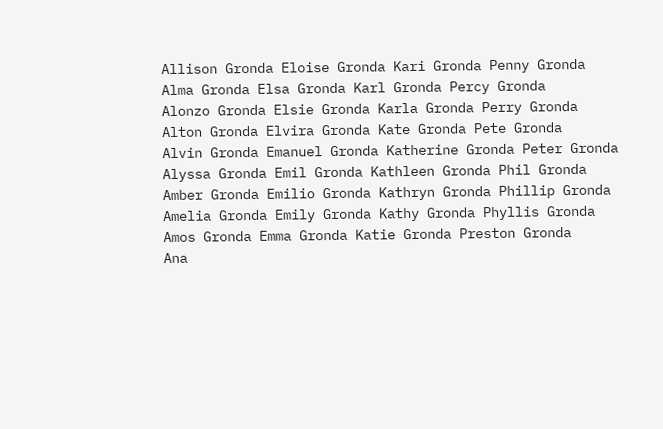Allison Gronda Eloise Gronda Kari Gronda Penny Gronda
Alma Gronda Elsa Gronda Karl Gronda Percy Gronda
Alonzo Gronda Elsie Gronda Karla Gronda Perry Gronda
Alton Gronda Elvira Gronda Kate Gronda Pete Gronda
Alvin Gronda Emanuel Gronda Katherine Gronda Peter Gronda
Alyssa Gronda Emil Gronda Kathleen Gronda Phil Gronda
Amber Gronda Emilio Gronda Kathryn Gronda Phillip Gronda
Amelia Gronda Emily Gronda Kathy Gronda Phyllis Gronda
Amos Gronda Emma Gronda Katie Gronda Preston Gronda
Ana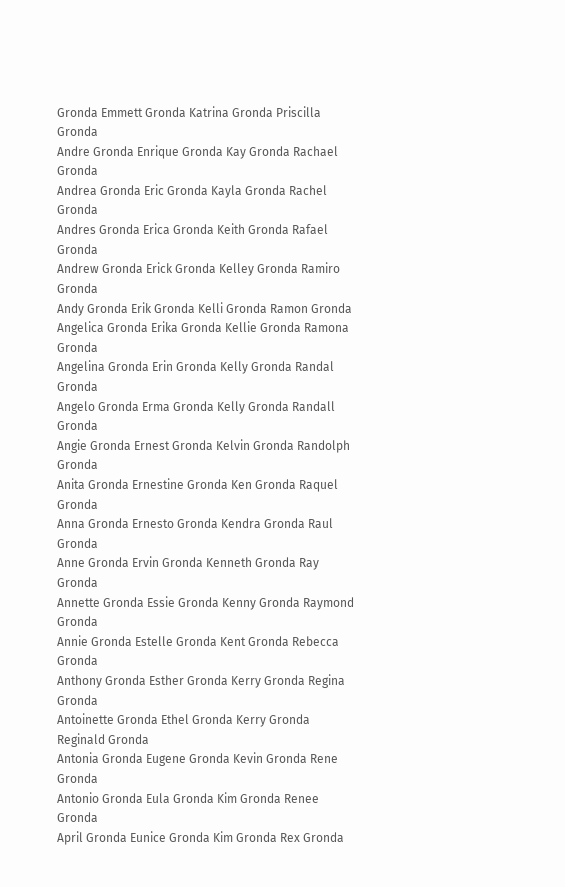Gronda Emmett Gronda Katrina Gronda Priscilla Gronda
Andre Gronda Enrique Gronda Kay Gronda Rachael Gronda
Andrea Gronda Eric Gronda Kayla Gronda Rachel Gronda
Andres Gronda Erica Gronda Keith Gronda Rafael Gronda
Andrew Gronda Erick Gronda Kelley Gronda Ramiro Gronda
Andy Gronda Erik Gronda Kelli Gronda Ramon Gronda
Angelica Gronda Erika Gronda Kellie Gronda Ramona Gronda
Angelina Gronda Erin Gronda Kelly Gronda Randal Gronda
Angelo Gronda Erma Gronda Kelly Gronda Randall Gronda
Angie Gronda Ernest Gronda Kelvin Gronda Randolph Gronda
Anita Gronda Ernestine Gronda Ken Gronda Raquel Gronda
Anna Gronda Ernesto Gronda Kendra Gronda Raul Gronda
Anne Gronda Ervin Gronda Kenneth Gronda Ray Gronda
Annette Gronda Essie Gronda Kenny Gronda Raymond Gronda
Annie Gronda Estelle Gronda Kent Gronda Rebecca Gronda
Anthony Gronda Esther Gronda Kerry Gronda Regina Gronda
Antoinette Gronda Ethel Gronda Kerry Gronda Reginald Gronda
Antonia Gronda Eugene Gronda Kevin Gronda Rene Gronda
Antonio Gronda Eula Gronda Kim Gronda Renee Gronda
April Gronda Eunice Gronda Kim Gronda Rex Gronda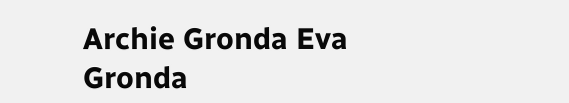Archie Gronda Eva Gronda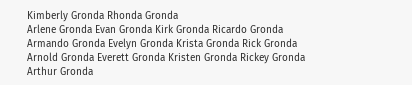Kimberly Gronda Rhonda Gronda
Arlene Gronda Evan Gronda Kirk Gronda Ricardo Gronda
Armando Gronda Evelyn Gronda Krista Gronda Rick Gronda
Arnold Gronda Everett Gronda Kristen Gronda Rickey Gronda
Arthur Gronda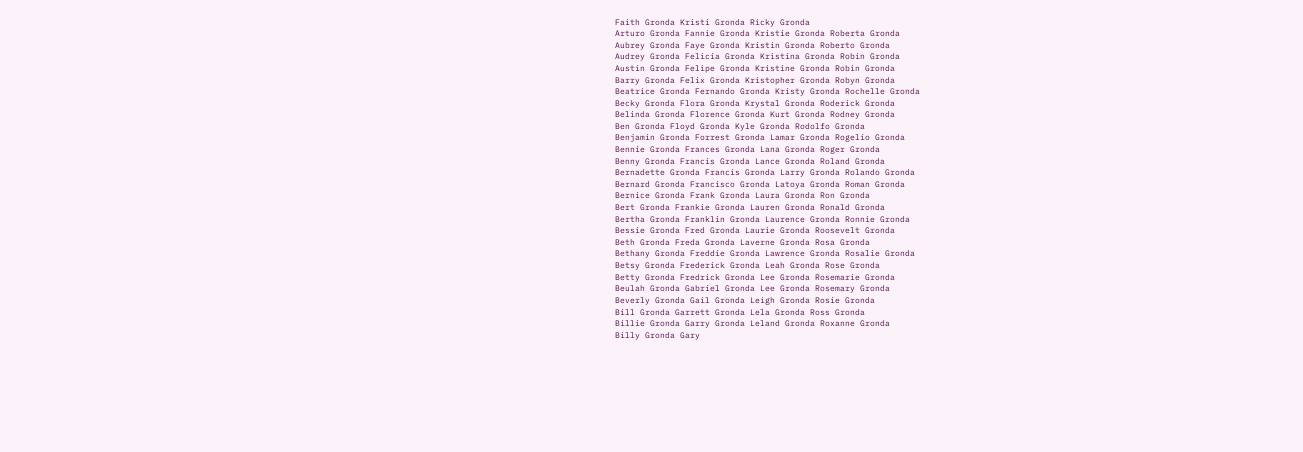Faith Gronda Kristi Gronda Ricky Gronda
Arturo Gronda Fannie Gronda Kristie Gronda Roberta Gronda
Aubrey Gronda Faye Gronda Kristin Gronda Roberto Gronda
Audrey Gronda Felicia Gronda Kristina Gronda Robin Gronda
Austin Gronda Felipe Gronda Kristine Gronda Robin Gronda
Barry Gronda Felix Gronda Kristopher Gronda Robyn Gronda
Beatrice Gronda Fernando Gronda Kristy Gronda Rochelle Gronda
Becky Gronda Flora Gronda Krystal Gronda Roderick Gronda
Belinda Gronda Florence Gronda Kurt Gronda Rodney Gronda
Ben Gronda Floyd Gronda Kyle Gronda Rodolfo Gronda
Benjamin Gronda Forrest Gronda Lamar Gronda Rogelio Gronda
Bennie Gronda Frances Gronda Lana Gronda Roger Gronda
Benny Gronda Francis Gronda Lance Gronda Roland Gronda
Bernadette Gronda Francis Gronda Larry Gronda Rolando Gronda
Bernard Gronda Francisco Gronda Latoya Gronda Roman Gronda
Bernice Gronda Frank Gronda Laura Gronda Ron Gronda
Bert Gronda Frankie Gronda Lauren Gronda Ronald Gronda
Bertha Gronda Franklin Gronda Laurence Gronda Ronnie Gronda
Bessie Gronda Fred Gronda Laurie Gronda Roosevelt Gronda
Beth Gronda Freda Gronda Laverne Gronda Rosa Gronda
Bethany Gronda Freddie Gronda Lawrence Gronda Rosalie Gronda
Betsy Gronda Frederick Gronda Leah Gronda Rose Gronda
Betty Gronda Fredrick Gronda Lee Gronda Rosemarie Gronda
Beulah Gronda Gabriel Gronda Lee Gronda Rosemary Gronda
Beverly Gronda Gail Gronda Leigh Gronda Rosie Gronda
Bill Gronda Garrett Gronda Lela Gronda Ross Gronda
Billie Gronda Garry Gronda Leland Gronda Roxanne Gronda
Billy Gronda Gary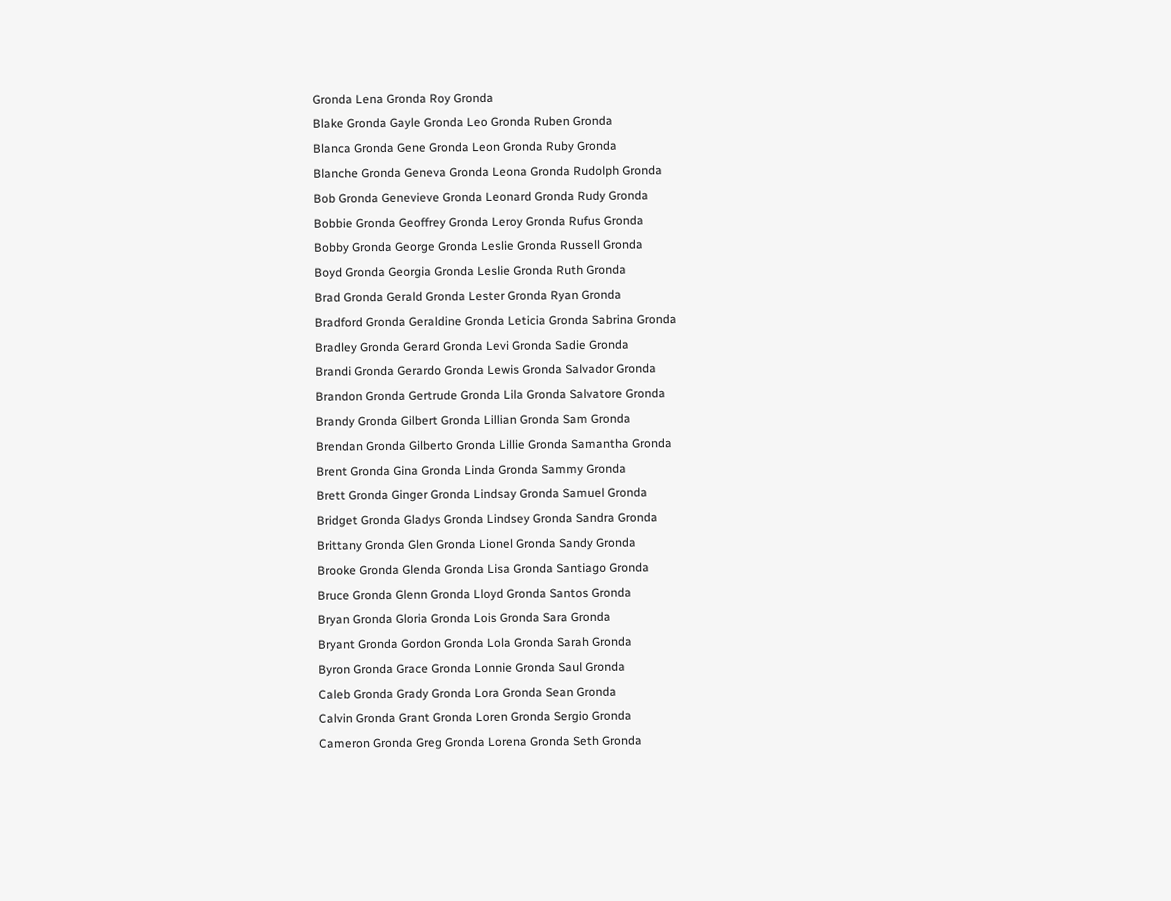Gronda Lena Gronda Roy Gronda
Blake Gronda Gayle Gronda Leo Gronda Ruben Gronda
Blanca Gronda Gene Gronda Leon Gronda Ruby Gronda
Blanche Gronda Geneva Gronda Leona Gronda Rudolph Gronda
Bob Gronda Genevieve Gronda Leonard Gronda Rudy Gronda
Bobbie Gronda Geoffrey Gronda Leroy Gronda Rufus Gronda
Bobby Gronda George Gronda Leslie Gronda Russell Gronda
Boyd Gronda Georgia Gronda Leslie Gronda Ruth Gronda
Brad Gronda Gerald Gronda Lester Gronda Ryan Gronda
Bradford Gronda Geraldine Gronda Leticia Gronda Sabrina Gronda
Bradley Gronda Gerard Gronda Levi Gronda Sadie Gronda
Brandi Gronda Gerardo Gronda Lewis Gronda Salvador Gronda
Brandon Gronda Gertrude Gronda Lila Gronda Salvatore Gronda
Brandy Gronda Gilbert Gronda Lillian Gronda Sam Gronda
Brendan Gronda Gilberto Gronda Lillie Gronda Samantha Gronda
Brent Gronda Gina Gronda Linda Gronda Sammy Gronda
Brett Gronda Ginger Gronda Lindsay Gronda Samuel Gronda
Bridget Gronda Gladys Gronda Lindsey Gronda Sandra Gronda
Brittany Gronda Glen Gronda Lionel Gronda Sandy Gronda
Brooke Gronda Glenda Gronda Lisa Gronda Santiago Gronda
Bruce Gronda Glenn Gronda Lloyd Gronda Santos Gronda
Bryan Gronda Gloria Gronda Lois Gronda Sara Gronda
Bryant Gronda Gordon Gronda Lola Gronda Sarah Gronda
Byron Gronda Grace Gronda Lonnie Gronda Saul Gronda
Caleb Gronda Grady Gronda Lora Gronda Sean Gronda
Calvin Gronda Grant Gronda Loren Gronda Sergio Gronda
Cameron Gronda Greg Gronda Lorena Gronda Seth Gronda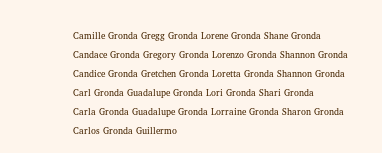Camille Gronda Gregg Gronda Lorene Gronda Shane Gronda
Candace Gronda Gregory Gronda Lorenzo Gronda Shannon Gronda
Candice Gronda Gretchen Gronda Loretta Gronda Shannon Gronda
Carl Gronda Guadalupe Gronda Lori Gronda Shari Gronda
Carla Gronda Guadalupe Gronda Lorraine Gronda Sharon Gronda
Carlos Gronda Guillermo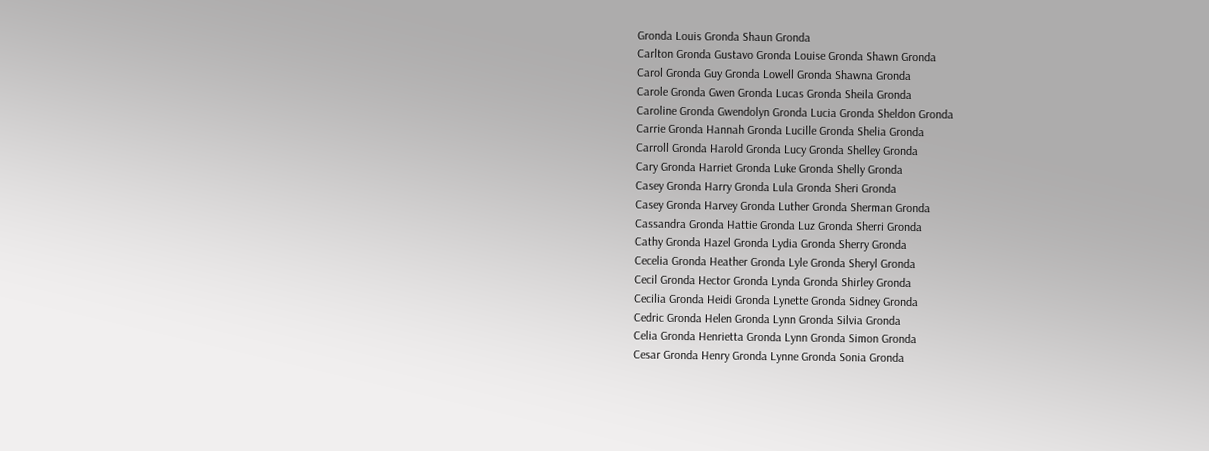Gronda Louis Gronda Shaun Gronda
Carlton Gronda Gustavo Gronda Louise Gronda Shawn Gronda
Carol Gronda Guy Gronda Lowell Gronda Shawna Gronda
Carole Gronda Gwen Gronda Lucas Gronda Sheila Gronda
Caroline Gronda Gwendolyn Gronda Lucia Gronda Sheldon Gronda
Carrie Gronda Hannah Gronda Lucille Gronda Shelia Gronda
Carroll Gronda Harold Gronda Lucy Gronda Shelley Gronda
Cary Gronda Harriet Gronda Luke Gronda Shelly Gronda
Casey Gronda Harry Gronda Lula Gronda Sheri Gronda
Casey Gronda Harvey Gronda Luther Gronda Sherman Gronda
Cassandra Gronda Hattie Gronda Luz Gronda Sherri Gronda
Cathy Gronda Hazel Gronda Lydia Gronda Sherry Gronda
Cecelia Gronda Heather Gronda Lyle Gronda Sheryl Gronda
Cecil Gronda Hector Gronda Lynda Gronda Shirley Gronda
Cecilia Gronda Heidi Gronda Lynette Gronda Sidney Gronda
Cedric Gronda Helen Gronda Lynn Gronda Silvia Gronda
Celia Gronda Henrietta Gronda Lynn Gronda Simon Gronda
Cesar Gronda Henry Gronda Lynne Gronda Sonia Gronda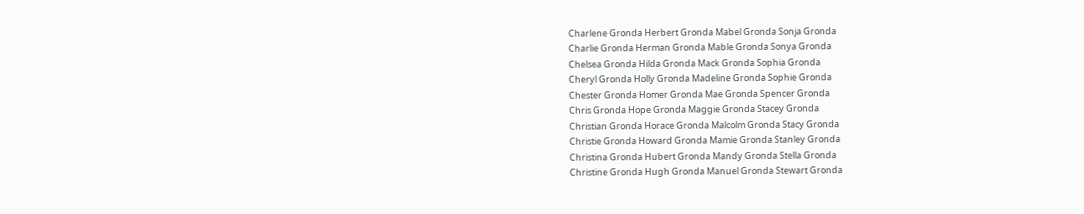Charlene Gronda Herbert Gronda Mabel Gronda Sonja Gronda
Charlie Gronda Herman Gronda Mable Gronda Sonya Gronda
Chelsea Gronda Hilda Gronda Mack Gronda Sophia Gronda
Cheryl Gronda Holly Gronda Madeline Gronda Sophie Gronda
Chester Gronda Homer Gronda Mae Gronda Spencer Gronda
Chris Gronda Hope Gronda Maggie Gronda Stacey Gronda
Christian Gronda Horace Gronda Malcolm Gronda Stacy Gronda
Christie Gronda Howard Gronda Mamie Gronda Stanley Gronda
Christina Gronda Hubert Gronda Mandy Gronda Stella Gronda
Christine Gronda Hugh Gronda Manuel Gronda Stewart Gronda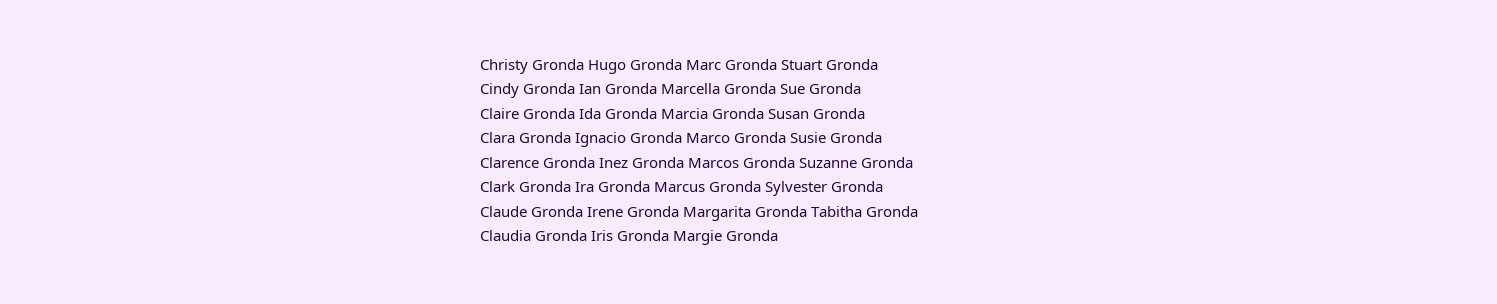Christy Gronda Hugo Gronda Marc Gronda Stuart Gronda
Cindy Gronda Ian Gronda Marcella Gronda Sue Gronda
Claire Gronda Ida Gronda Marcia Gronda Susan Gronda
Clara Gronda Ignacio Gronda Marco Gronda Susie Gronda
Clarence Gronda Inez Gronda Marcos Gronda Suzanne Gronda
Clark Gronda Ira Gronda Marcus Gronda Sylvester Gronda
Claude Gronda Irene Gronda Margarita Gronda Tabitha Gronda
Claudia Gronda Iris Gronda Margie Gronda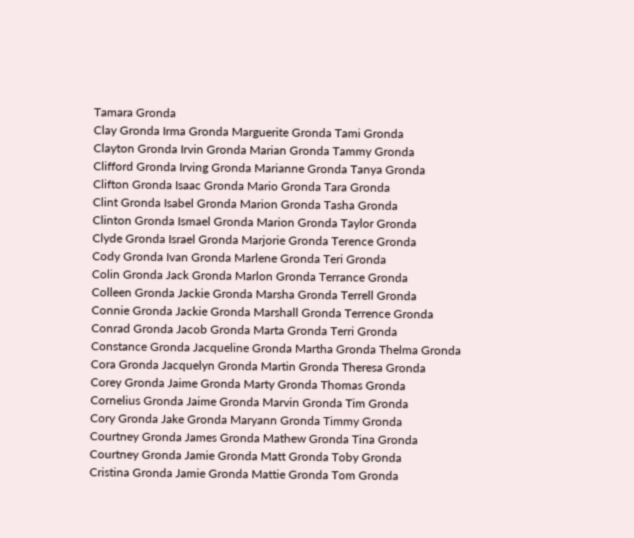Tamara Gronda
Clay Gronda Irma Gronda Marguerite Gronda Tami Gronda
Clayton Gronda Irvin Gronda Marian Gronda Tammy Gronda
Clifford Gronda Irving Gronda Marianne Gronda Tanya Gronda
Clifton Gronda Isaac Gronda Mario Gronda Tara Gronda
Clint Gronda Isabel Gronda Marion Gronda Tasha Gronda
Clinton Gronda Ismael Gronda Marion Gronda Taylor Gronda
Clyde Gronda Israel Gronda Marjorie Gronda Terence Gronda
Cody Gronda Ivan Gronda Marlene Gronda Teri Gronda
Colin Gronda Jack Gronda Marlon Gronda Terrance Gronda
Colleen Gronda Jackie Gronda Marsha Gronda Terrell Gronda
Connie Gronda Jackie Gronda Marshall Gronda Terrence Gronda
Conrad Gronda Jacob Gronda Marta Gronda Terri Gronda
Constance Gronda Jacqueline Gronda Martha Gronda Thelma Gronda
Cora Gronda Jacquelyn Gronda Martin Gronda Theresa Gronda
Corey Gronda Jaime Gronda Marty Gronda Thomas Gronda
Cornelius Gronda Jaime Gronda Marvin Gronda Tim Gronda
Cory Gronda Jake Gronda Maryann Gronda Timmy Gronda
Courtney Gronda James Gronda Mathew Gronda Tina Gronda
Courtney Gronda Jamie Gronda Matt Gronda Toby Gronda
Cristina Gronda Jamie Gronda Mattie Gronda Tom Gronda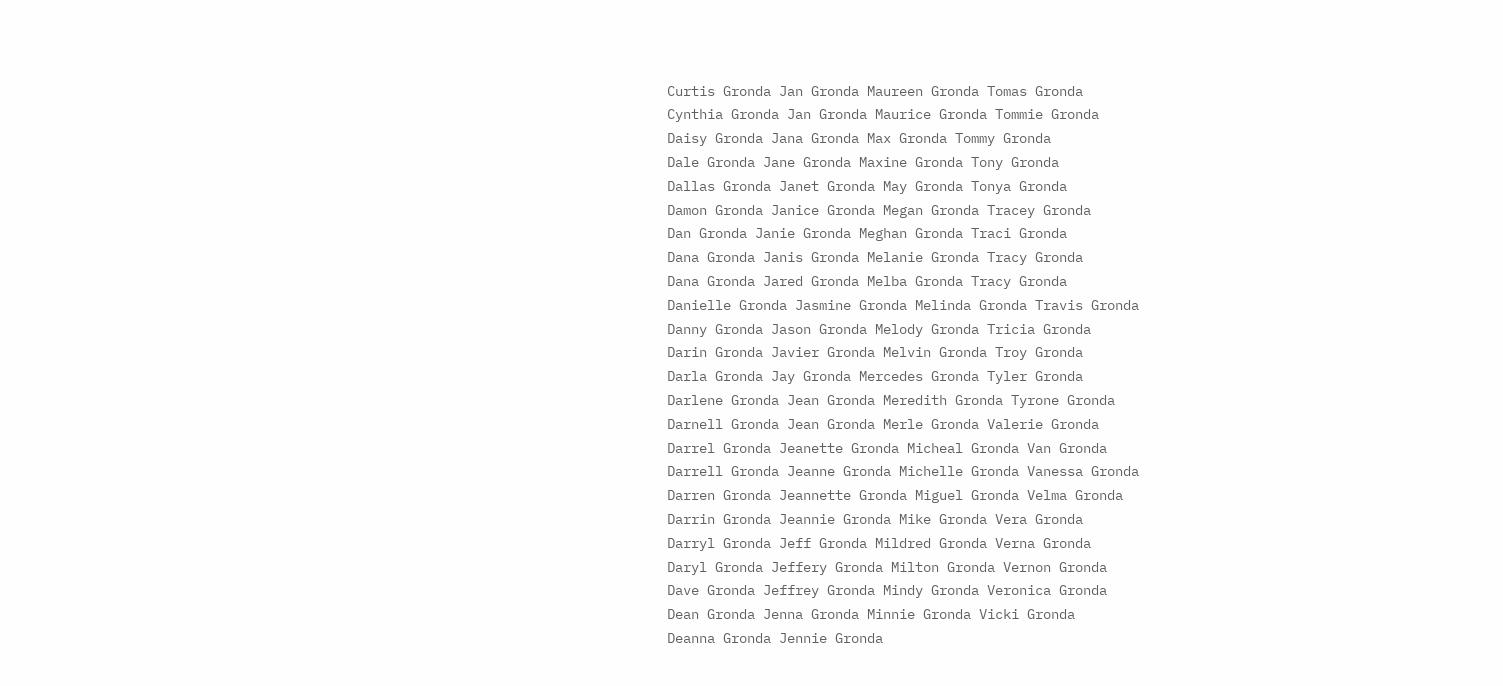Curtis Gronda Jan Gronda Maureen Gronda Tomas Gronda
Cynthia Gronda Jan Gronda Maurice Gronda Tommie Gronda
Daisy Gronda Jana Gronda Max Gronda Tommy Gronda
Dale Gronda Jane Gronda Maxine Gronda Tony Gronda
Dallas Gronda Janet Gronda May Gronda Tonya Gronda
Damon Gronda Janice Gronda Megan Gronda Tracey Gronda
Dan Gronda Janie Gronda Meghan Gronda Traci Gronda
Dana Gronda Janis Gronda Melanie Gronda Tracy Gronda
Dana Gronda Jared Gronda Melba Gronda Tracy Gronda
Danielle Gronda Jasmine Gronda Melinda Gronda Travis Gronda
Danny Gronda Jason Gronda Melody Gronda Tricia Gronda
Darin Gronda Javier Gronda Melvin Gronda Troy Gronda
Darla Gronda Jay Gronda Mercedes Gronda Tyler Gronda
Darlene Gronda Jean Gronda Meredith Gronda Tyrone Gronda
Darnell Gronda Jean Gronda Merle Gronda Valerie Gronda
Darrel Gronda Jeanette Gronda Micheal Gronda Van Gronda
Darrell Gronda Jeanne Gronda Michelle Gronda Vanessa Gronda
Darren Gronda Jeannette Gronda Miguel Gronda Velma Gronda
Darrin Gronda Jeannie Gronda Mike Gronda Vera Gronda
Darryl Gronda Jeff Gronda Mildred Gronda Verna Gronda
Daryl Gronda Jeffery Gronda Milton Gronda Vernon Gronda
Dave Gronda Jeffrey Gronda Mindy Gronda Veronica Gronda
Dean Gronda Jenna Gronda Minnie Gronda Vicki Gronda
Deanna Gronda Jennie Gronda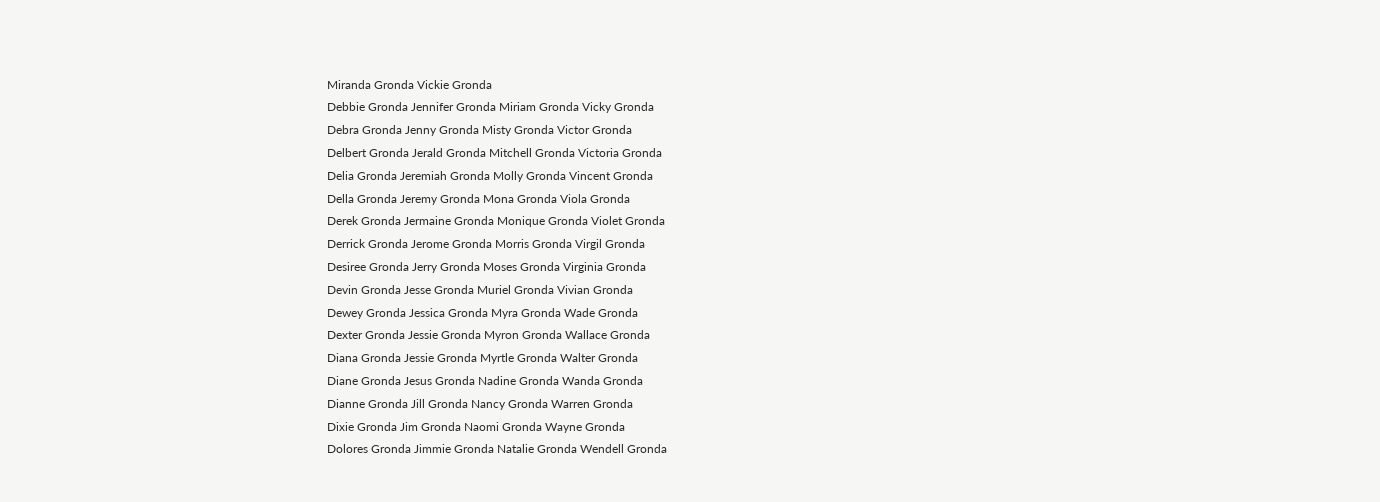Miranda Gronda Vickie Gronda
Debbie Gronda Jennifer Gronda Miriam Gronda Vicky Gronda
Debra Gronda Jenny Gronda Misty Gronda Victor Gronda
Delbert Gronda Jerald Gronda Mitchell Gronda Victoria Gronda
Delia Gronda Jeremiah Gronda Molly Gronda Vincent Gronda
Della Gronda Jeremy Gronda Mona Gronda Viola Gronda
Derek Gronda Jermaine Gronda Monique Gronda Violet Gronda
Derrick Gronda Jerome Gronda Morris Gronda Virgil Gronda
Desiree Gronda Jerry Gronda Moses Gronda Virginia Gronda
Devin Gronda Jesse Gronda Muriel Gronda Vivian Gronda
Dewey Gronda Jessica Gronda Myra Gronda Wade Gronda
Dexter Gronda Jessie Gronda Myron Gronda Wallace Gronda
Diana Gronda Jessie Gronda Myrtle Gronda Walter Gronda
Diane Gronda Jesus Gronda Nadine Gronda Wanda Gronda
Dianne Gronda Jill Gronda Nancy Gronda Warren Gronda
Dixie Gronda Jim Gronda Naomi Gronda Wayne Gronda
Dolores Gronda Jimmie Gronda Natalie Gronda Wendell Gronda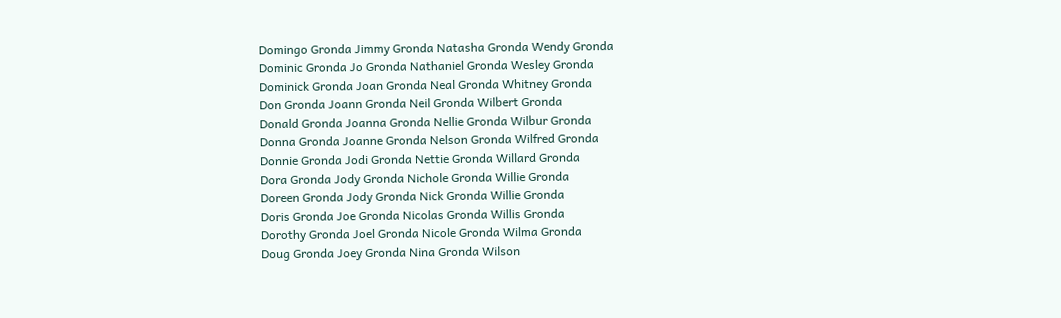Domingo Gronda Jimmy Gronda Natasha Gronda Wendy Gronda
Dominic Gronda Jo Gronda Nathaniel Gronda Wesley Gronda
Dominick Gronda Joan Gronda Neal Gronda Whitney Gronda
Don Gronda Joann Gronda Neil Gronda Wilbert Gronda
Donald Gronda Joanna Gronda Nellie Gronda Wilbur Gronda
Donna Gronda Joanne Gronda Nelson Gronda Wilfred Gronda
Donnie Gronda Jodi Gronda Nettie Gronda Willard Gronda
Dora Gronda Jody Gronda Nichole Gronda Willie Gronda
Doreen Gronda Jody Gronda Nick Gronda Willie Gronda
Doris Gronda Joe Gronda Nicolas Gronda Willis Gronda
Dorothy Gronda Joel Gronda Nicole Gronda Wilma Gronda
Doug Gronda Joey Gronda Nina Gronda Wilson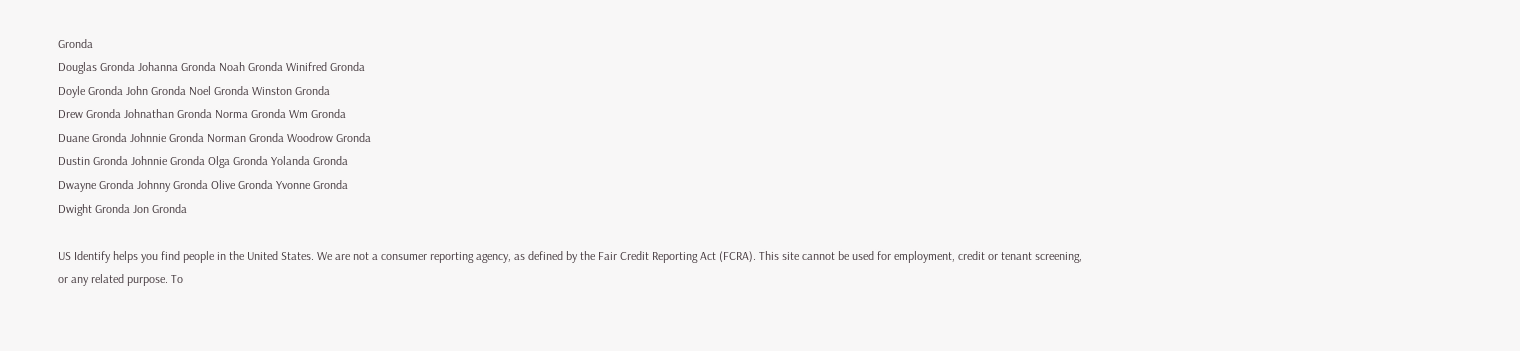Gronda
Douglas Gronda Johanna Gronda Noah Gronda Winifred Gronda
Doyle Gronda John Gronda Noel Gronda Winston Gronda
Drew Gronda Johnathan Gronda Norma Gronda Wm Gronda
Duane Gronda Johnnie Gronda Norman Gronda Woodrow Gronda
Dustin Gronda Johnnie Gronda Olga Gronda Yolanda Gronda
Dwayne Gronda Johnny Gronda Olive Gronda Yvonne Gronda
Dwight Gronda Jon Gronda

US Identify helps you find people in the United States. We are not a consumer reporting agency, as defined by the Fair Credit Reporting Act (FCRA). This site cannot be used for employment, credit or tenant screening, or any related purpose. To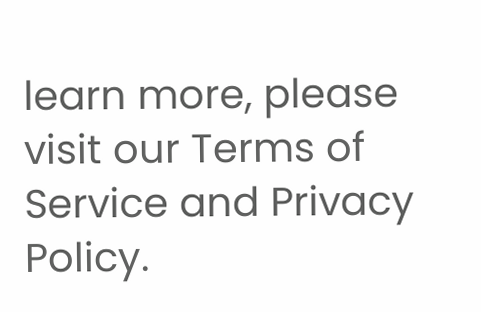learn more, please visit our Terms of Service and Privacy Policy.